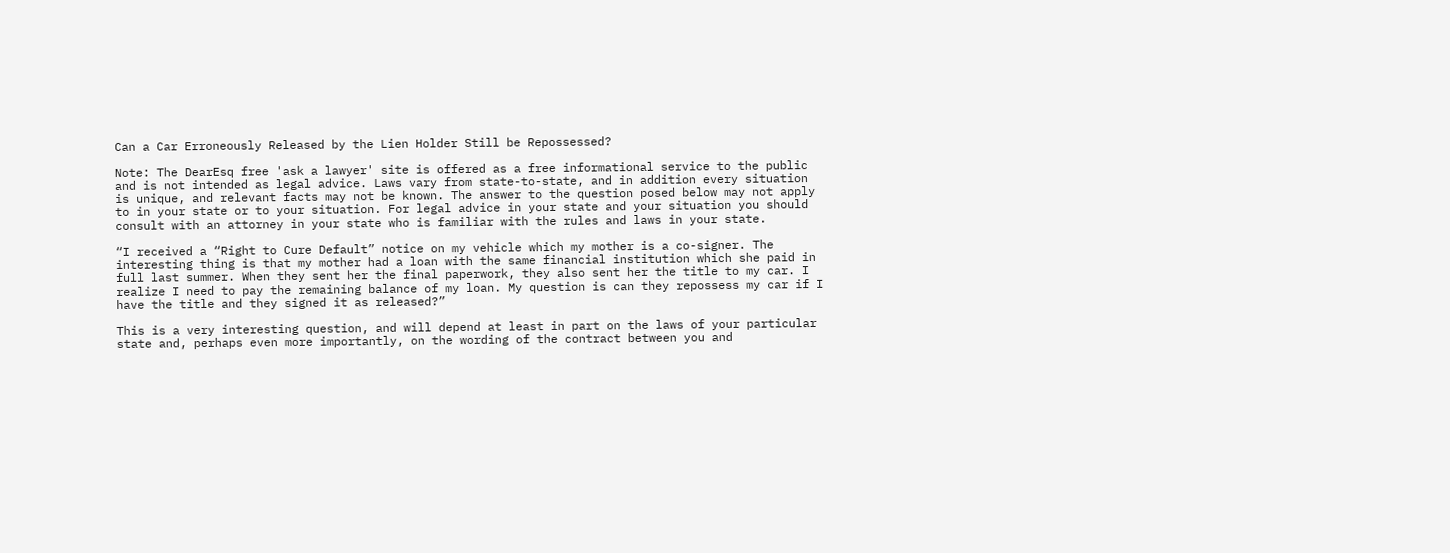Can a Car Erroneously Released by the Lien Holder Still be Repossessed?

Note: The DearEsq free 'ask a lawyer' site is offered as a free informational service to the public and is not intended as legal advice. Laws vary from state-to-state, and in addition every situation is unique, and relevant facts may not be known. The answer to the question posed below may not apply to in your state or to your situation. For legal advice in your state and your situation you should consult with an attorney in your state who is familiar with the rules and laws in your state.

“I received a “Right to Cure Default” notice on my vehicle which my mother is a co-signer. The interesting thing is that my mother had a loan with the same financial institution which she paid in full last summer. When they sent her the final paperwork, they also sent her the title to my car. I realize I need to pay the remaining balance of my loan. My question is can they repossess my car if I have the title and they signed it as released?”

This is a very interesting question, and will depend at least in part on the laws of your particular state and, perhaps even more importantly, on the wording of the contract between you and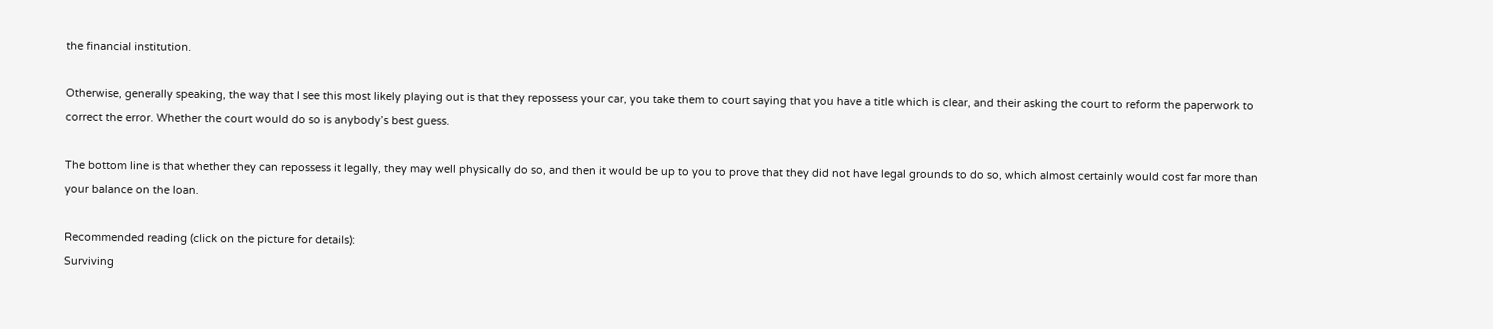the financial institution.

Otherwise, generally speaking, the way that I see this most likely playing out is that they repossess your car, you take them to court saying that you have a title which is clear, and their asking the court to reform the paperwork to correct the error. Whether the court would do so is anybody’s best guess.

The bottom line is that whether they can repossess it legally, they may well physically do so, and then it would be up to you to prove that they did not have legal grounds to do so, which almost certainly would cost far more than your balance on the loan.

Recommended reading (click on the picture for details):
Surviving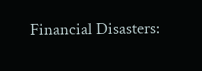Financial Disasters: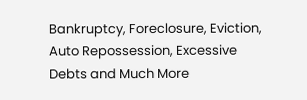Bankruptcy, Foreclosure, Eviction, Auto Repossession, Excessive Debts and Much More